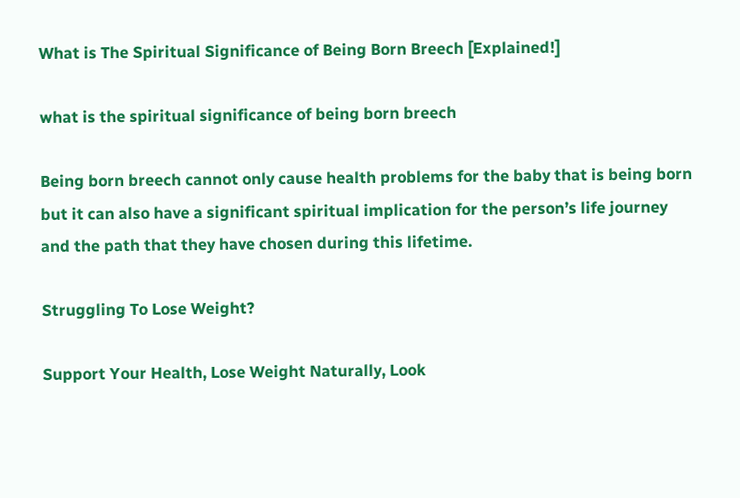What is The Spiritual Significance of Being Born Breech [Explained!]

what is the spiritual significance of being born breech

Being born breech cannot only cause health problems for the baby that is being born but it can also have a significant spiritual implication for the person’s life journey and the path that they have chosen during this lifetime.

Struggling To Lose Weight?

Support Your Health, Lose Weight Naturally, Look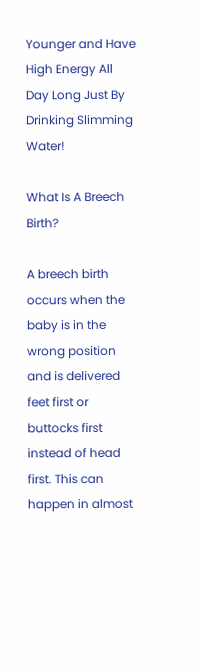Younger and Have High Energy All Day Long Just By Drinking Slimming Water!

What Is A Breech Birth?

A breech birth occurs when the baby is in the wrong position and is delivered feet first or buttocks first instead of head first. This can happen in almost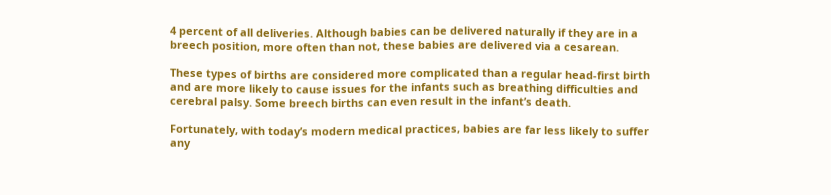4 percent of all deliveries. Although babies can be delivered naturally if they are in a breech position, more often than not, these babies are delivered via a cesarean.

These types of births are considered more complicated than a regular head-first birth and are more likely to cause issues for the infants such as breathing difficulties and cerebral palsy. Some breech births can even result in the infant’s death.

Fortunately, with today’s modern medical practices, babies are far less likely to suffer any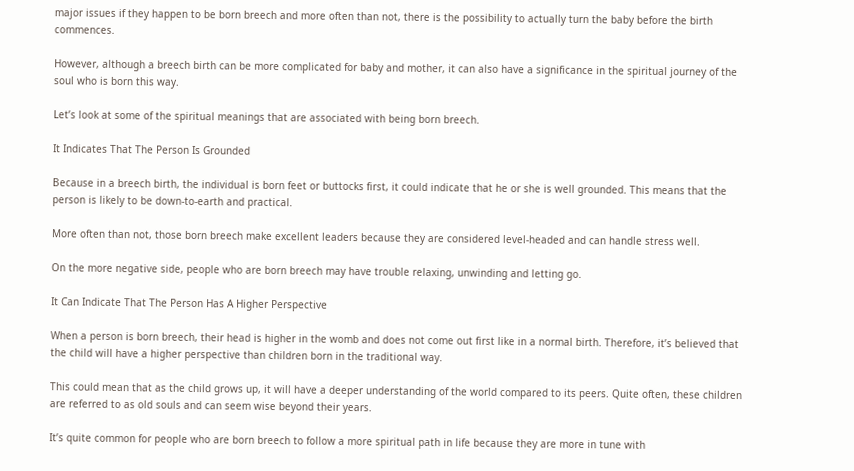major issues if they happen to be born breech and more often than not, there is the possibility to actually turn the baby before the birth commences.

However, although a breech birth can be more complicated for baby and mother, it can also have a significance in the spiritual journey of the soul who is born this way.

Let’s look at some of the spiritual meanings that are associated with being born breech.

It Indicates That The Person Is Grounded

Because in a breech birth, the individual is born feet or buttocks first, it could indicate that he or she is well grounded. This means that the person is likely to be down-to-earth and practical.

More often than not, those born breech make excellent leaders because they are considered level-headed and can handle stress well.

On the more negative side, people who are born breech may have trouble relaxing, unwinding and letting go.

It Can Indicate That The Person Has A Higher Perspective

When a person is born breech, their head is higher in the womb and does not come out first like in a normal birth. Therefore, it’s believed that the child will have a higher perspective than children born in the traditional way.

This could mean that as the child grows up, it will have a deeper understanding of the world compared to its peers. Quite often, these children are referred to as old souls and can seem wise beyond their years.

It’s quite common for people who are born breech to follow a more spiritual path in life because they are more in tune with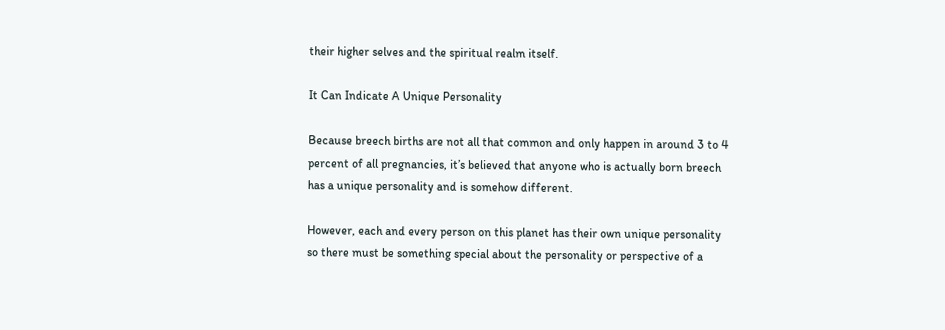their higher selves and the spiritual realm itself.

It Can Indicate A Unique Personality

Because breech births are not all that common and only happen in around 3 to 4 percent of all pregnancies, it’s believed that anyone who is actually born breech has a unique personality and is somehow different.

However, each and every person on this planet has their own unique personality so there must be something special about the personality or perspective of a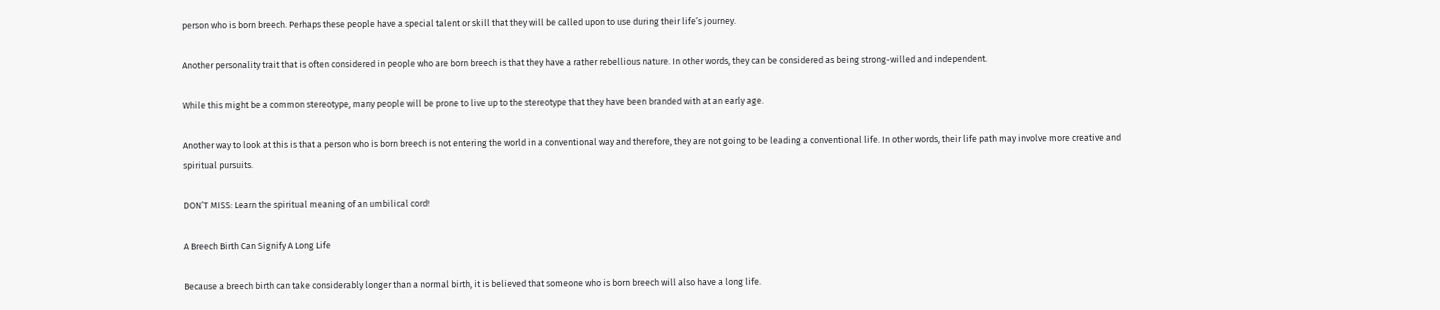person who is born breech. Perhaps these people have a special talent or skill that they will be called upon to use during their life’s journey.

Another personality trait that is often considered in people who are born breech is that they have a rather rebellious nature. In other words, they can be considered as being strong-willed and independent.

While this might be a common stereotype, many people will be prone to live up to the stereotype that they have been branded with at an early age.

Another way to look at this is that a person who is born breech is not entering the world in a conventional way and therefore, they are not going to be leading a conventional life. In other words, their life path may involve more creative and spiritual pursuits.

DON’T MISS: Learn the spiritual meaning of an umbilical cord!

A Breech Birth Can Signify A Long Life

Because a breech birth can take considerably longer than a normal birth, it is believed that someone who is born breech will also have a long life.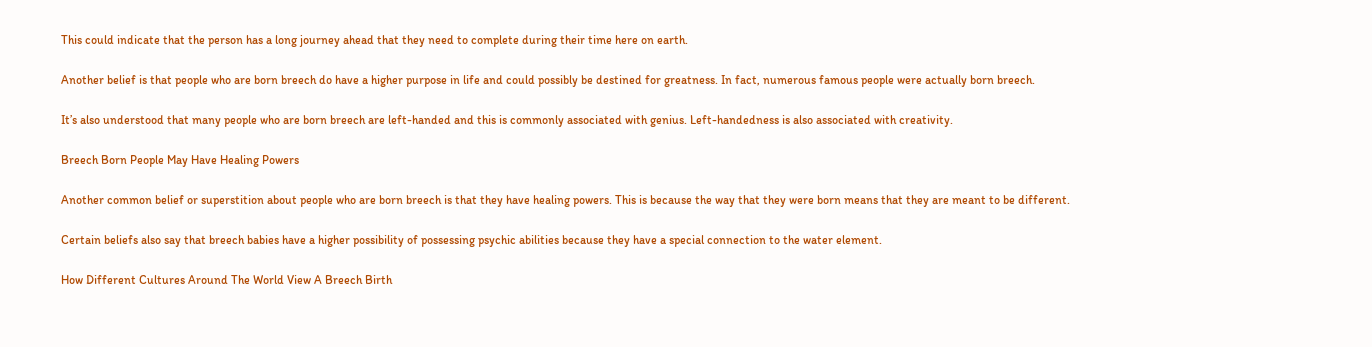This could indicate that the person has a long journey ahead that they need to complete during their time here on earth.

Another belief is that people who are born breech do have a higher purpose in life and could possibly be destined for greatness. In fact, numerous famous people were actually born breech.

It’s also understood that many people who are born breech are left-handed and this is commonly associated with genius. Left-handedness is also associated with creativity.

Breech Born People May Have Healing Powers

Another common belief or superstition about people who are born breech is that they have healing powers. This is because the way that they were born means that they are meant to be different.

Certain beliefs also say that breech babies have a higher possibility of possessing psychic abilities because they have a special connection to the water element.

How Different Cultures Around The World View A Breech Birth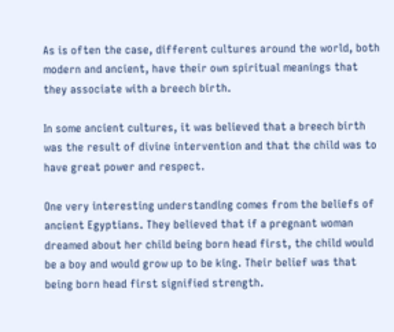As is often the case, different cultures around the world, both modern and ancient, have their own spiritual meanings that they associate with a breech birth.

In some ancient cultures, it was believed that a breech birth was the result of divine intervention and that the child was to have great power and respect.

One very interesting understanding comes from the beliefs of ancient Egyptians. They believed that if a pregnant woman dreamed about her child being born head first, the child would be a boy and would grow up to be king. Their belief was that being born head first signified strength.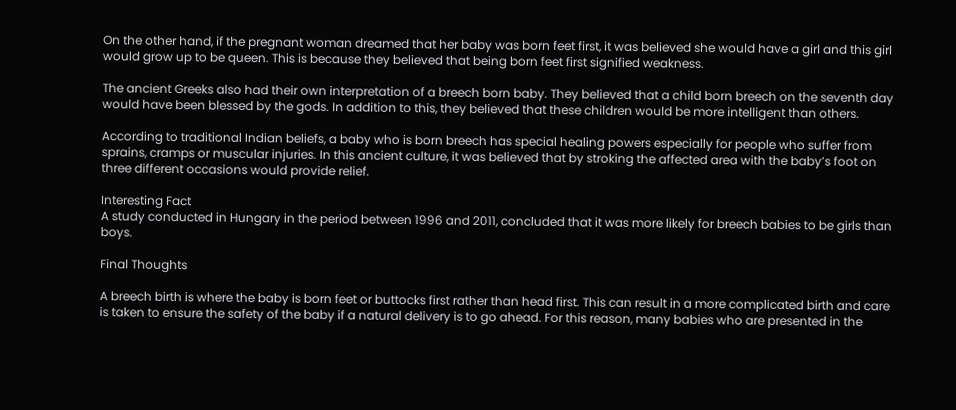On the other hand, if the pregnant woman dreamed that her baby was born feet first, it was believed she would have a girl and this girl would grow up to be queen. This is because they believed that being born feet first signified weakness.

The ancient Greeks also had their own interpretation of a breech born baby. They believed that a child born breech on the seventh day would have been blessed by the gods. In addition to this, they believed that these children would be more intelligent than others.

According to traditional Indian beliefs, a baby who is born breech has special healing powers especially for people who suffer from sprains, cramps or muscular injuries. In this ancient culture, it was believed that by stroking the affected area with the baby’s foot on three different occasions would provide relief.

Interesting Fact
A study conducted in Hungary in the period between 1996 and 2011, concluded that it was more likely for breech babies to be girls than boys.

Final Thoughts

A breech birth is where the baby is born feet or buttocks first rather than head first. This can result in a more complicated birth and care is taken to ensure the safety of the baby if a natural delivery is to go ahead. For this reason, many babies who are presented in the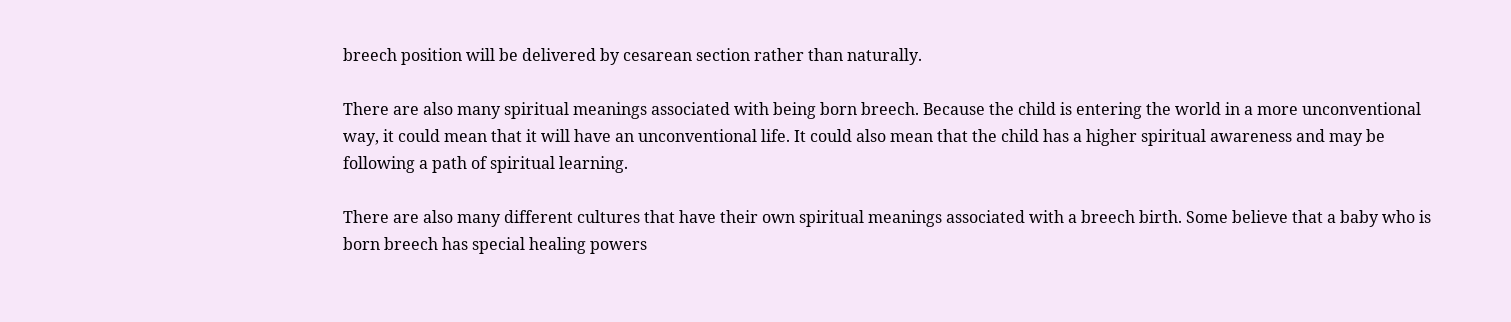breech position will be delivered by cesarean section rather than naturally.

There are also many spiritual meanings associated with being born breech. Because the child is entering the world in a more unconventional way, it could mean that it will have an unconventional life. It could also mean that the child has a higher spiritual awareness and may be following a path of spiritual learning.

There are also many different cultures that have their own spiritual meanings associated with a breech birth. Some believe that a baby who is born breech has special healing powers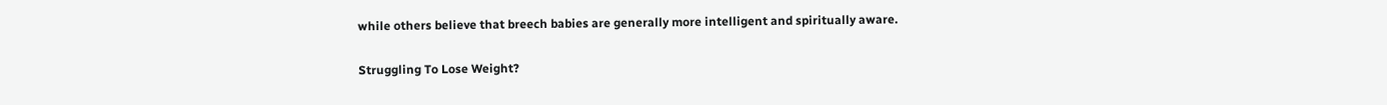while others believe that breech babies are generally more intelligent and spiritually aware.

Struggling To Lose Weight?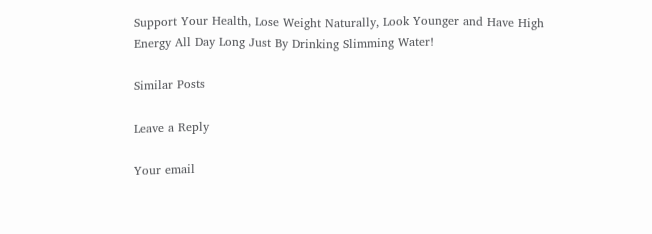Support Your Health, Lose Weight Naturally, Look Younger and Have High Energy All Day Long Just By Drinking Slimming Water!

Similar Posts

Leave a Reply

Your email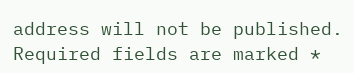address will not be published. Required fields are marked *